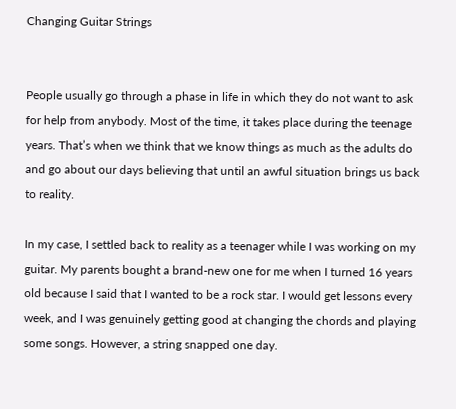Changing Guitar Strings


People usually go through a phase in life in which they do not want to ask for help from anybody. Most of the time, it takes place during the teenage years. That’s when we think that we know things as much as the adults do and go about our days believing that until an awful situation brings us back to reality.

In my case, I settled back to reality as a teenager while I was working on my guitar. My parents bought a brand-new one for me when I turned 16 years old because I said that I wanted to be a rock star. I would get lessons every week, and I was genuinely getting good at changing the chords and playing some songs. However, a string snapped one day.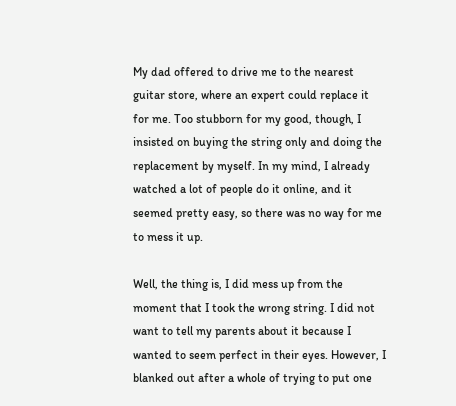My dad offered to drive me to the nearest guitar store, where an expert could replace it for me. Too stubborn for my good, though, I insisted on buying the string only and doing the replacement by myself. In my mind, I already watched a lot of people do it online, and it seemed pretty easy, so there was no way for me to mess it up.

Well, the thing is, I did mess up from the moment that I took the wrong string. I did not want to tell my parents about it because I wanted to seem perfect in their eyes. However, I blanked out after a whole of trying to put one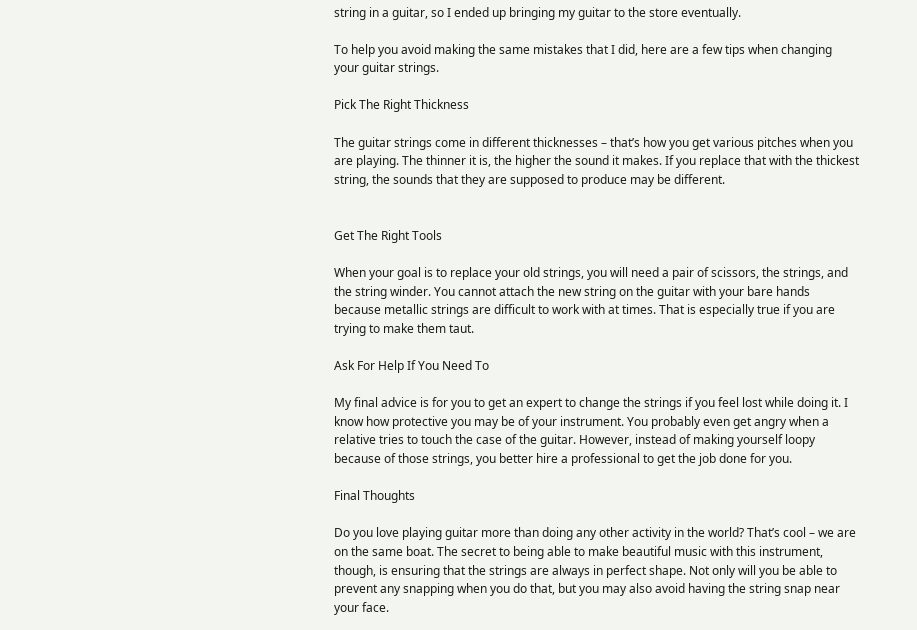string in a guitar, so I ended up bringing my guitar to the store eventually.

To help you avoid making the same mistakes that I did, here are a few tips when changing your guitar strings.

Pick The Right Thickness

The guitar strings come in different thicknesses – that’s how you get various pitches when you are playing. The thinner it is, the higher the sound it makes. If you replace that with the thickest string, the sounds that they are supposed to produce may be different.


Get The Right Tools

When your goal is to replace your old strings, you will need a pair of scissors, the strings, and the string winder. You cannot attach the new string on the guitar with your bare hands because metallic strings are difficult to work with at times. That is especially true if you are trying to make them taut.

Ask For Help If You Need To

My final advice is for you to get an expert to change the strings if you feel lost while doing it. I know how protective you may be of your instrument. You probably even get angry when a relative tries to touch the case of the guitar. However, instead of making yourself loopy because of those strings, you better hire a professional to get the job done for you.

Final Thoughts

Do you love playing guitar more than doing any other activity in the world? That’s cool – we are on the same boat. The secret to being able to make beautiful music with this instrument, though, is ensuring that the strings are always in perfect shape. Not only will you be able to prevent any snapping when you do that, but you may also avoid having the string snap near your face.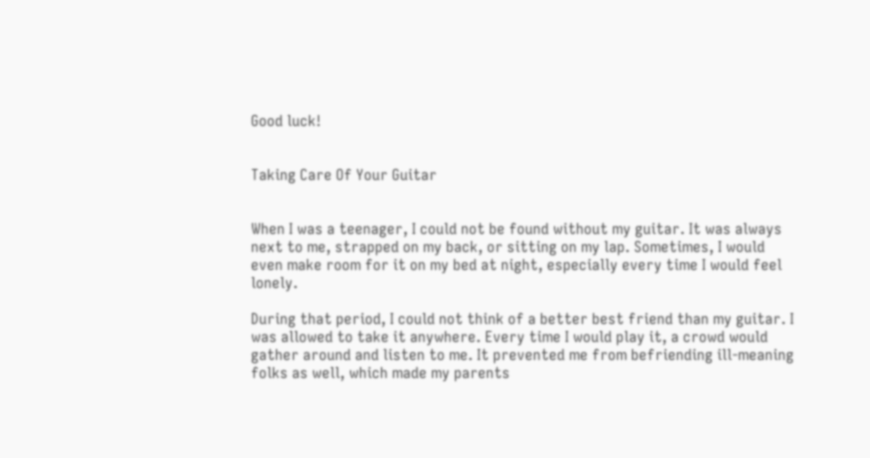Good luck!


Taking Care Of Your Guitar


When I was a teenager, I could not be found without my guitar. It was always next to me, strapped on my back, or sitting on my lap. Sometimes, I would even make room for it on my bed at night, especially every time I would feel lonely.

During that period, I could not think of a better best friend than my guitar. I was allowed to take it anywhere. Every time I would play it, a crowd would gather around and listen to me. It prevented me from befriending ill-meaning folks as well, which made my parents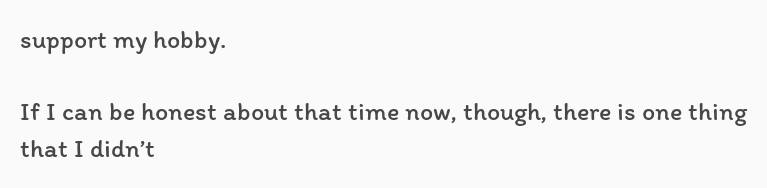support my hobby.

If I can be honest about that time now, though, there is one thing that I didn’t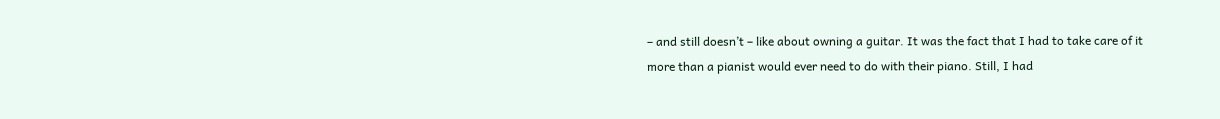– and still doesn’t – like about owning a guitar. It was the fact that I had to take care of it more than a pianist would ever need to do with their piano. Still, I had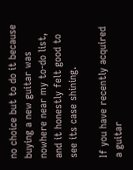no choice but to do it because buying a new guitar was nowhere near my to-do list, and it honestly felt good to see its case shining.

If you have recently acquired a guitar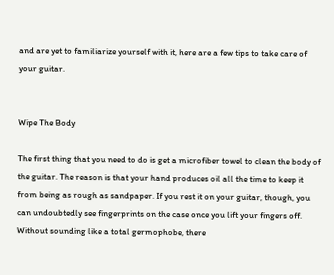and are yet to familiarize yourself with it, here are a few tips to take care of your guitar.


Wipe The Body

The first thing that you need to do is get a microfiber towel to clean the body of the guitar. The reason is that your hand produces oil all the time to keep it from being as rough as sandpaper. If you rest it on your guitar, though, you can undoubtedly see fingerprints on the case once you lift your fingers off. Without sounding like a total germophobe, there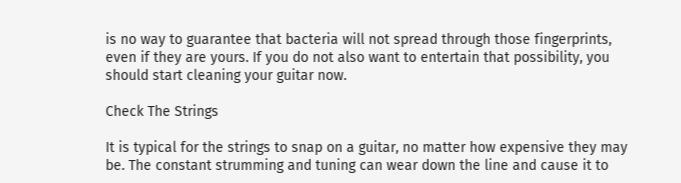is no way to guarantee that bacteria will not spread through those fingerprints, even if they are yours. If you do not also want to entertain that possibility, you should start cleaning your guitar now.

Check The Strings

It is typical for the strings to snap on a guitar, no matter how expensive they may be. The constant strumming and tuning can wear down the line and cause it to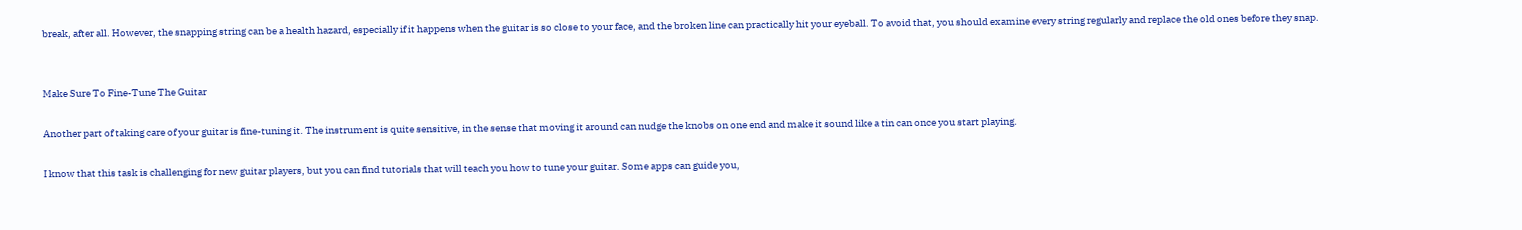break, after all. However, the snapping string can be a health hazard, especially if it happens when the guitar is so close to your face, and the broken line can practically hit your eyeball. To avoid that, you should examine every string regularly and replace the old ones before they snap.


Make Sure To Fine-Tune The Guitar

Another part of taking care of your guitar is fine-tuning it. The instrument is quite sensitive, in the sense that moving it around can nudge the knobs on one end and make it sound like a tin can once you start playing.

I know that this task is challenging for new guitar players, but you can find tutorials that will teach you how to tune your guitar. Some apps can guide you,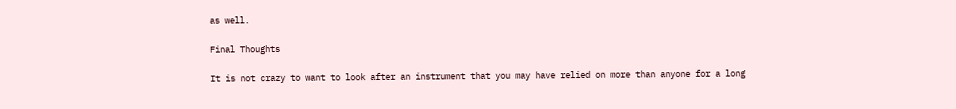as well.

Final Thoughts

It is not crazy to want to look after an instrument that you may have relied on more than anyone for a long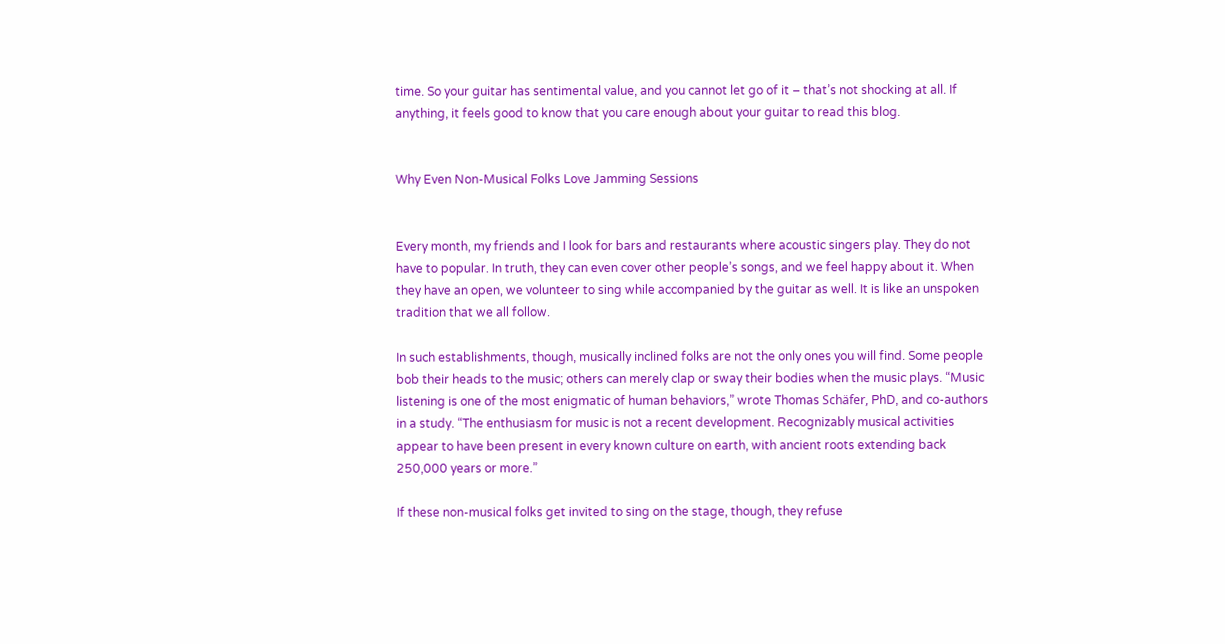time. So your guitar has sentimental value, and you cannot let go of it – that’s not shocking at all. If anything, it feels good to know that you care enough about your guitar to read this blog.


Why Even Non-Musical Folks Love Jamming Sessions


Every month, my friends and I look for bars and restaurants where acoustic singers play. They do not have to popular. In truth, they can even cover other people’s songs, and we feel happy about it. When they have an open, we volunteer to sing while accompanied by the guitar as well. It is like an unspoken tradition that we all follow.

In such establishments, though, musically inclined folks are not the only ones you will find. Some people bob their heads to the music; others can merely clap or sway their bodies when the music plays. “Music listening is one of the most enigmatic of human behaviors,” wrote Thomas Schäfer, PhD, and co-authors in a study. “The enthusiasm for music is not a recent development. Recognizably musical activities appear to have been present in every known culture on earth, with ancient roots extending back 250,000 years or more.”

If these non-musical folks get invited to sing on the stage, though, they refuse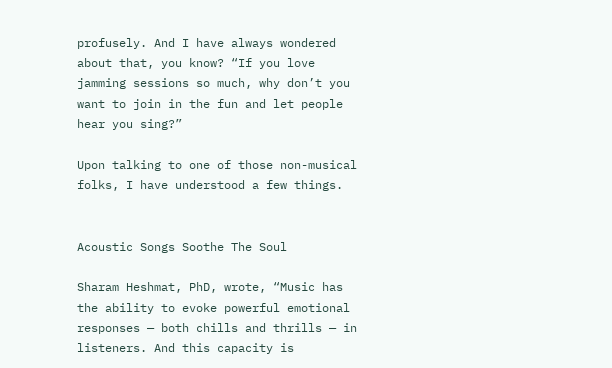profusely. And I have always wondered about that, you know? “If you love jamming sessions so much, why don’t you want to join in the fun and let people hear you sing?”

Upon talking to one of those non-musical folks, I have understood a few things.


Acoustic Songs Soothe The Soul

Sharam Heshmat, PhD, wrote, “Music has the ability to evoke powerful emotional responses — both chills and thrills — in listeners. And this capacity is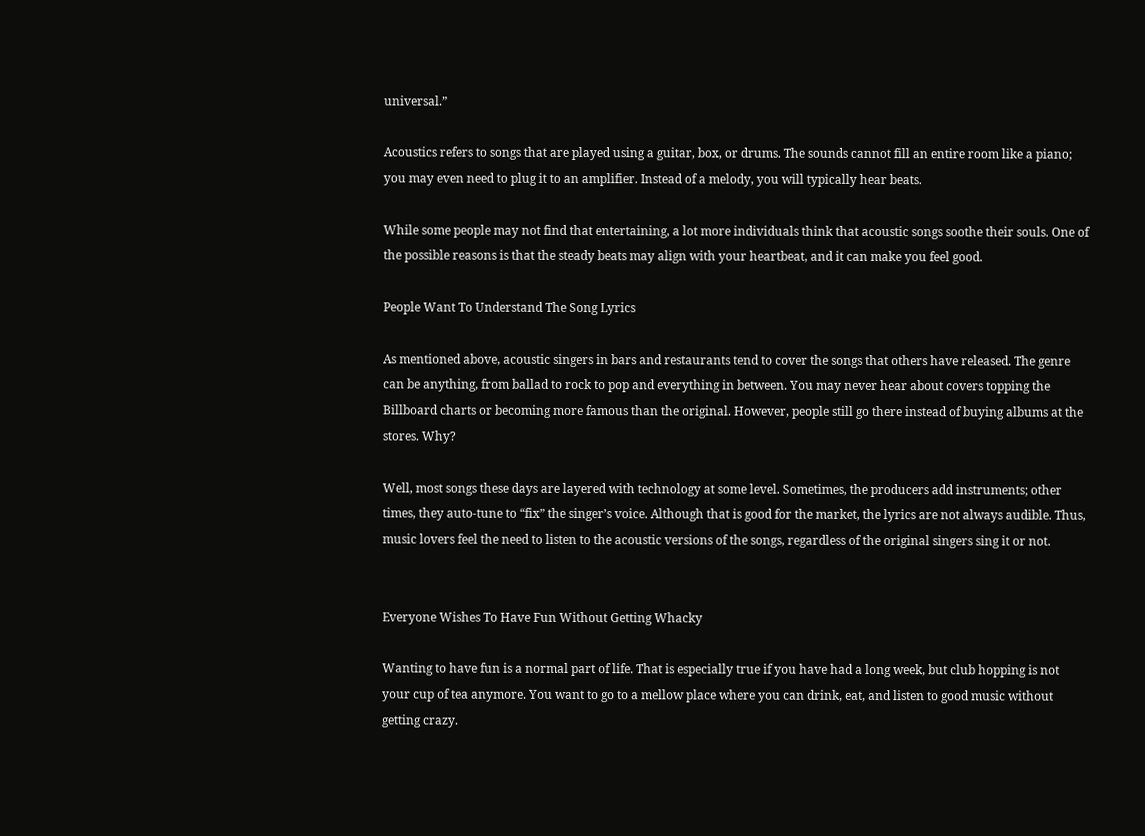universal.”

Acoustics refers to songs that are played using a guitar, box, or drums. The sounds cannot fill an entire room like a piano; you may even need to plug it to an amplifier. Instead of a melody, you will typically hear beats.

While some people may not find that entertaining, a lot more individuals think that acoustic songs soothe their souls. One of the possible reasons is that the steady beats may align with your heartbeat, and it can make you feel good.

People Want To Understand The Song Lyrics

As mentioned above, acoustic singers in bars and restaurants tend to cover the songs that others have released. The genre can be anything, from ballad to rock to pop and everything in between. You may never hear about covers topping the Billboard charts or becoming more famous than the original. However, people still go there instead of buying albums at the stores. Why?

Well, most songs these days are layered with technology at some level. Sometimes, the producers add instruments; other times, they auto-tune to “fix” the singer’s voice. Although that is good for the market, the lyrics are not always audible. Thus, music lovers feel the need to listen to the acoustic versions of the songs, regardless of the original singers sing it or not.


Everyone Wishes To Have Fun Without Getting Whacky

Wanting to have fun is a normal part of life. That is especially true if you have had a long week, but club hopping is not your cup of tea anymore. You want to go to a mellow place where you can drink, eat, and listen to good music without getting crazy.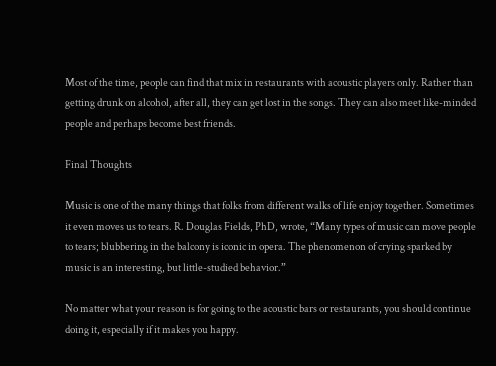Most of the time, people can find that mix in restaurants with acoustic players only. Rather than getting drunk on alcohol, after all, they can get lost in the songs. They can also meet like-minded people and perhaps become best friends.

Final Thoughts

Music is one of the many things that folks from different walks of life enjoy together. Sometimes it even moves us to tears. R. Douglas Fields, PhD, wrote, “Many types of music can move people to tears; blubbering in the balcony is iconic in opera. The phenomenon of crying sparked by music is an interesting, but little-studied behavior.”

No matter what your reason is for going to the acoustic bars or restaurants, you should continue doing it, especially if it makes you happy.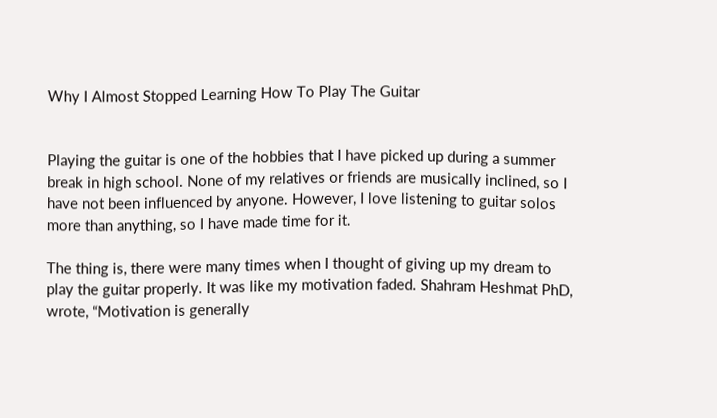Why I Almost Stopped Learning How To Play The Guitar


Playing the guitar is one of the hobbies that I have picked up during a summer break in high school. None of my relatives or friends are musically inclined, so I have not been influenced by anyone. However, I love listening to guitar solos more than anything, so I have made time for it.

The thing is, there were many times when I thought of giving up my dream to play the guitar properly. It was like my motivation faded. Shahram Heshmat PhD, wrote, “Motivation is generally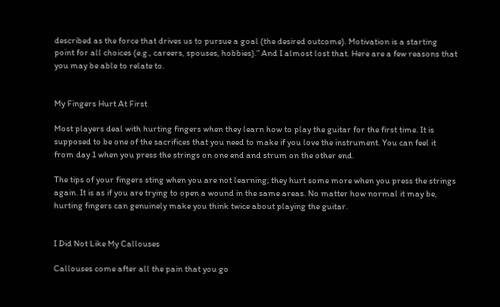described as the force that drives us to pursue a goal (the desired outcome). Motivation is a starting point for all choices (e.g., careers, spouses, hobbies).” And I almost lost that. Here are a few reasons that you may be able to relate to.


My Fingers Hurt At First

Most players deal with hurting fingers when they learn how to play the guitar for the first time. It is supposed to be one of the sacrifices that you need to make if you love the instrument. You can feel it from day 1 when you press the strings on one end and strum on the other end.

The tips of your fingers sting when you are not learning; they hurt some more when you press the strings again. It is as if you are trying to open a wound in the same areas. No matter how normal it may be, hurting fingers can genuinely make you think twice about playing the guitar.


I Did Not Like My Callouses

Callouses come after all the pain that you go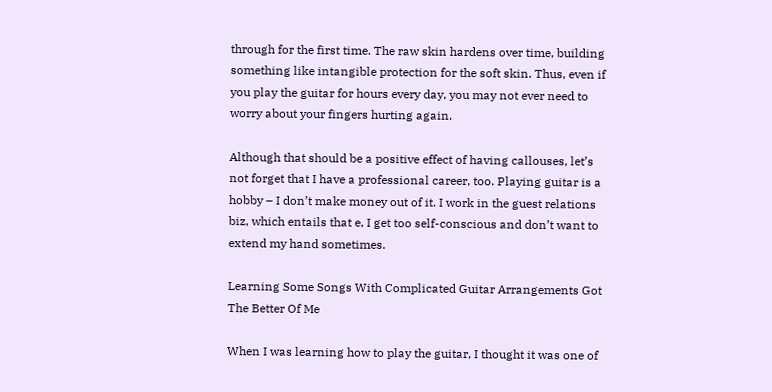through for the first time. The raw skin hardens over time, building something like intangible protection for the soft skin. Thus, even if you play the guitar for hours every day, you may not ever need to worry about your fingers hurting again.

Although that should be a positive effect of having callouses, let’s not forget that I have a professional career, too. Playing guitar is a hobby – I don’t make money out of it. I work in the guest relations biz, which entails that e, I get too self-conscious and don’t want to extend my hand sometimes.

Learning Some Songs With Complicated Guitar Arrangements Got The Better Of Me

When I was learning how to play the guitar, I thought it was one of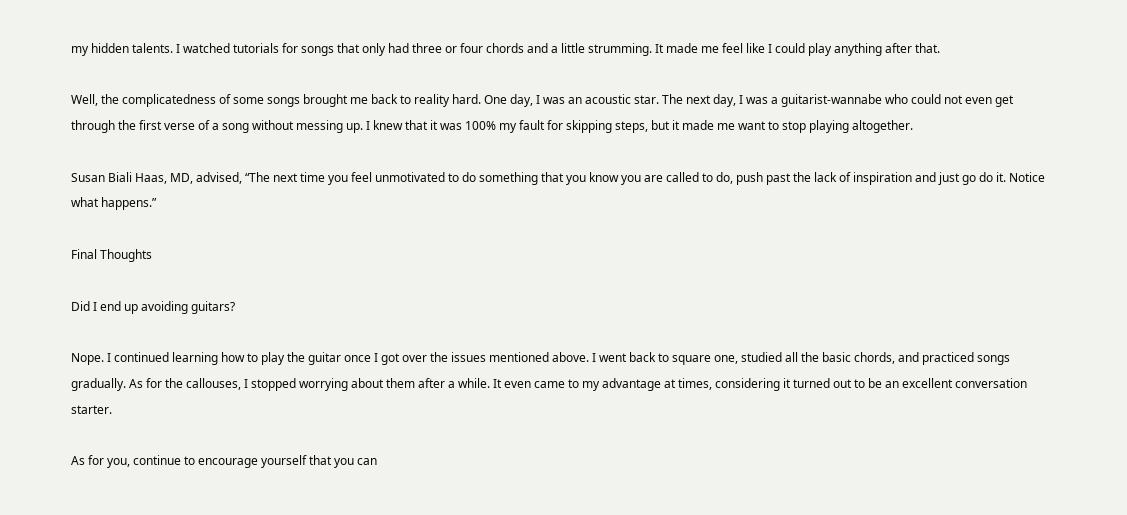my hidden talents. I watched tutorials for songs that only had three or four chords and a little strumming. It made me feel like I could play anything after that.

Well, the complicatedness of some songs brought me back to reality hard. One day, I was an acoustic star. The next day, I was a guitarist-wannabe who could not even get through the first verse of a song without messing up. I knew that it was 100% my fault for skipping steps, but it made me want to stop playing altogether.

Susan Biali Haas, MD, advised, “The next time you feel unmotivated to do something that you know you are called to do, push past the lack of inspiration and just go do it. Notice what happens.”

Final Thoughts

Did I end up avoiding guitars?

Nope. I continued learning how to play the guitar once I got over the issues mentioned above. I went back to square one, studied all the basic chords, and practiced songs gradually. As for the callouses, I stopped worrying about them after a while. It even came to my advantage at times, considering it turned out to be an excellent conversation starter.

As for you, continue to encourage yourself that you can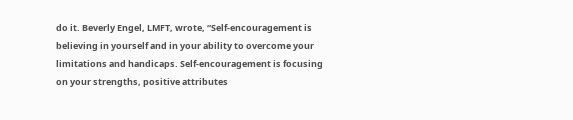do it. Beverly Engel, LMFT, wrote, “Self-encouragement is believing in yourself and in your ability to overcome your limitations and handicaps. Self-encouragement is focusing on your strengths, positive attributes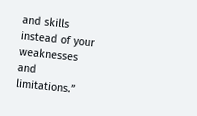and skills instead of your weaknesses and limitations.”